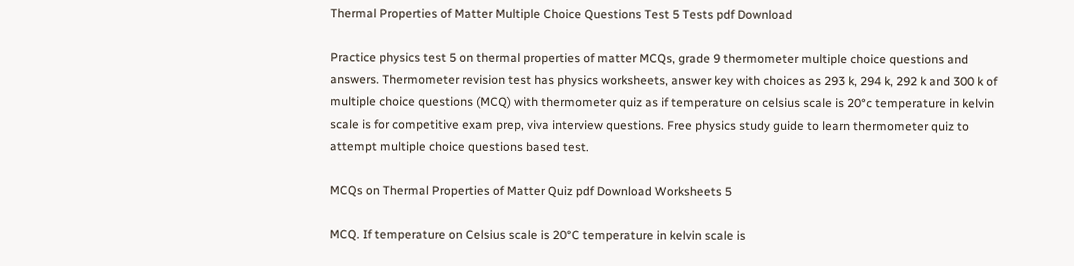Thermal Properties of Matter Multiple Choice Questions Test 5 Tests pdf Download

Practice physics test 5 on thermal properties of matter MCQs, grade 9 thermometer multiple choice questions and answers. Thermometer revision test has physics worksheets, answer key with choices as 293 k, 294 k, 292 k and 300 k of multiple choice questions (MCQ) with thermometer quiz as if temperature on celsius scale is 20°c temperature in kelvin scale is for competitive exam prep, viva interview questions. Free physics study guide to learn thermometer quiz to attempt multiple choice questions based test.

MCQs on Thermal Properties of Matter Quiz pdf Download Worksheets 5

MCQ. If temperature on Celsius scale is 20°C temperature in kelvin scale is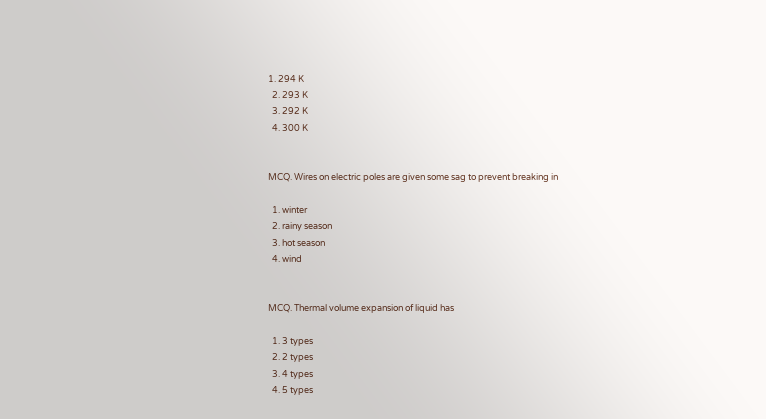1. 294 K
  2. 293 K
  3. 292 K
  4. 300 K


MCQ. Wires on electric poles are given some sag to prevent breaking in

  1. winter
  2. rainy season
  3. hot season
  4. wind


MCQ. Thermal volume expansion of liquid has

  1. 3 types
  2. 2 types
  3. 4 types
  4. 5 types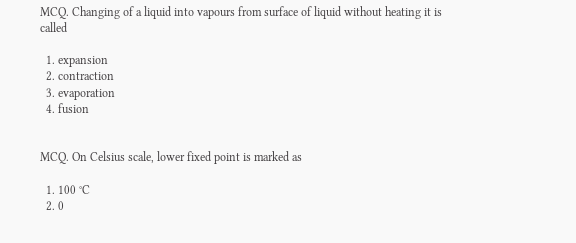MCQ. Changing of a liquid into vapours from surface of liquid without heating it is called

  1. expansion
  2. contraction
  3. evaporation
  4. fusion


MCQ. On Celsius scale, lower fixed point is marked as

  1. 100 °C
  2. 0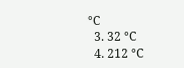°C
  3. 32 °C
  4. 212 °C